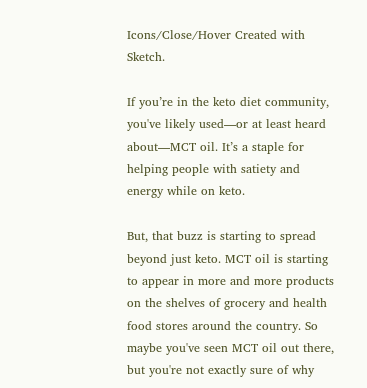Icons/Close/Hover Created with Sketch.

If you’re in the keto diet community, you've likely used—or at least heard about—MCT oil. It’s a staple for helping people with satiety and energy while on keto.

But, that buzz is starting to spread beyond just keto. MCT oil is starting to appear in more and more products on the shelves of grocery and health food stores around the country. So maybe you've seen MCT oil out there, but you're not exactly sure of why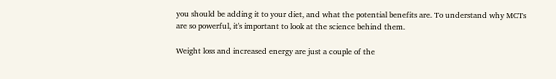you should be adding it to your diet, and what the potential benefits are. To understand why MCTs are so powerful, it's important to look at the science behind them.

Weight loss and increased energy are just a couple of the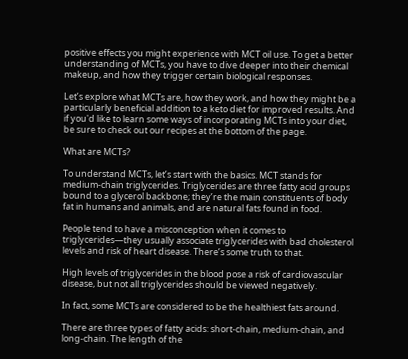positive effects you might experience with MCT oil use. To get a better understanding of MCTs, you have to dive deeper into their chemical makeup, and how they trigger certain biological responses.

Let’s explore what MCTs are, how they work, and how they might be a particularly beneficial addition to a keto diet for improved results. And if you'd like to learn some ways of incorporating MCTs into your diet, be sure to check out our recipes at the bottom of the page.

What are MCTs?

To understand MCTs, let’s start with the basics. MCT stands for medium-chain triglycerides. Triglycerides are three fatty acid groups bound to a glycerol backbone; they’re the main constituents of body fat in humans and animals, and are natural fats found in food.

People tend to have a misconception when it comes to triglycerides—they usually associate triglycerides with bad cholesterol levels and risk of heart disease. There’s some truth to that.

High levels of triglycerides in the blood pose a risk of cardiovascular disease, but not all triglycerides should be viewed negatively.

In fact, some MCTs are considered to be the healthiest fats around.

There are three types of fatty acids: short-chain, medium-chain, and long-chain. The length of the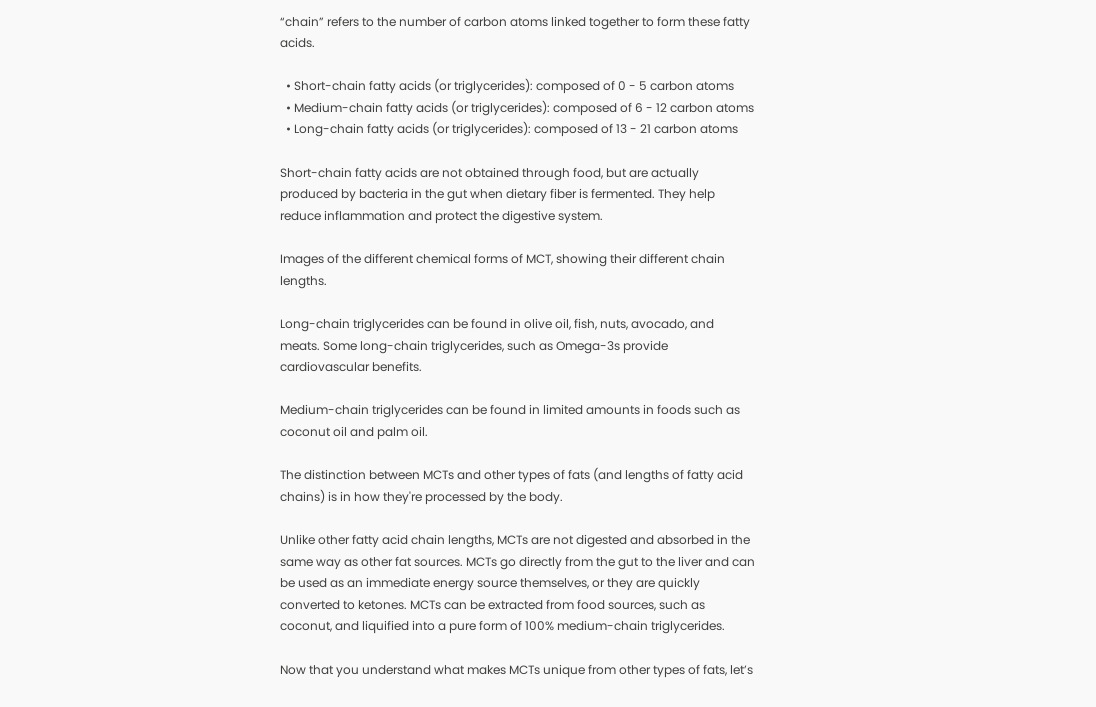“chain” refers to the number of carbon atoms linked together to form these fatty acids.

  • Short-chain fatty acids (or triglycerides): composed of 0 - 5 carbon atoms
  • Medium-chain fatty acids (or triglycerides): composed of 6 - 12 carbon atoms
  • Long-chain fatty acids (or triglycerides): composed of 13 - 21 carbon atoms

Short-chain fatty acids are not obtained through food, but are actually produced by bacteria in the gut when dietary fiber is fermented. They help reduce inflammation and protect the digestive system.

Images of the different chemical forms of MCT, showing their different chain lengths.

Long-chain triglycerides can be found in olive oil, fish, nuts, avocado, and meats. Some long-chain triglycerides, such as Omega-3s provide cardiovascular benefits.

Medium-chain triglycerides can be found in limited amounts in foods such as coconut oil and palm oil.

The distinction between MCTs and other types of fats (and lengths of fatty acid chains) is in how they're processed by the body.

Unlike other fatty acid chain lengths, MCTs are not digested and absorbed in the same way as other fat sources. MCTs go directly from the gut to the liver and can be used as an immediate energy source themselves, or they are quickly converted to ketones. MCTs can be extracted from food sources, such as coconut, and liquified into a pure form of 100% medium-chain triglycerides.

Now that you understand what makes MCTs unique from other types of fats, let’s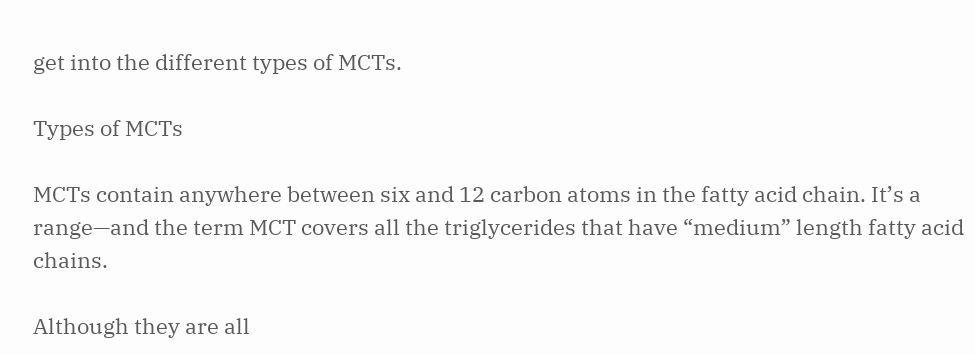get into the different types of MCTs.

Types of MCTs

MCTs contain anywhere between six and 12 carbon atoms in the fatty acid chain. It’s a range—and the term MCT covers all the triglycerides that have “medium” length fatty acid chains.

Although they are all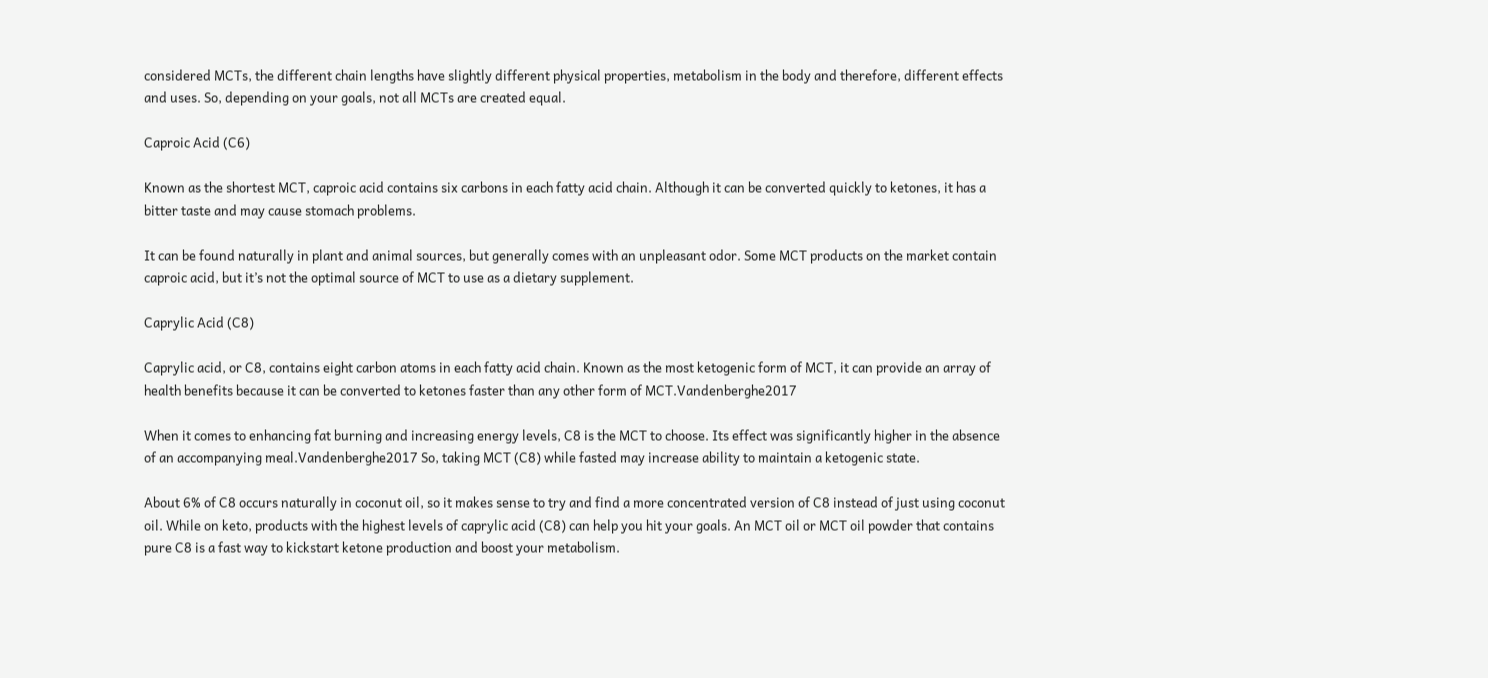considered MCTs, the different chain lengths have slightly different physical properties, metabolism in the body and therefore, different effects and uses. So, depending on your goals, not all MCTs are created equal.

Caproic Acid (C6)

Known as the shortest MCT, caproic acid contains six carbons in each fatty acid chain. Although it can be converted quickly to ketones, it has a bitter taste and may cause stomach problems.

It can be found naturally in plant and animal sources, but generally comes with an unpleasant odor. Some MCT products on the market contain caproic acid, but it’s not the optimal source of MCT to use as a dietary supplement.

Caprylic Acid (C8)

Caprylic acid, or C8, contains eight carbon atoms in each fatty acid chain. Known as the most ketogenic form of MCT, it can provide an array of health benefits because it can be converted to ketones faster than any other form of MCT.Vandenberghe2017

When it comes to enhancing fat burning and increasing energy levels, C8 is the MCT to choose. Its effect was significantly higher in the absence of an accompanying meal.Vandenberghe2017 So, taking MCT (C8) while fasted may increase ability to maintain a ketogenic state.

About 6% of C8 occurs naturally in coconut oil, so it makes sense to try and find a more concentrated version of C8 instead of just using coconut oil. While on keto, products with the highest levels of caprylic acid (C8) can help you hit your goals. An MCT oil or MCT oil powder that contains pure C8 is a fast way to kickstart ketone production and boost your metabolism.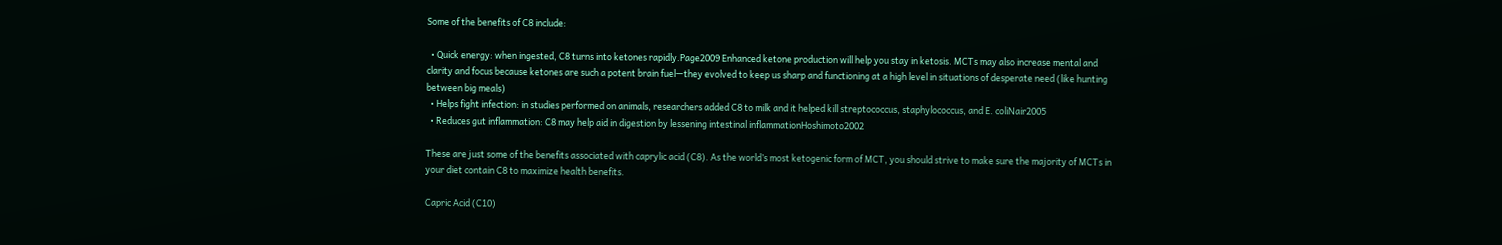Some of the benefits of C8 include:

  • Quick energy: when ingested, C8 turns into ketones rapidly.Page2009 Enhanced ketone production will help you stay in ketosis. MCTs may also increase mental and clarity and focus because ketones are such a potent brain fuel—they evolved to keep us sharp and functioning at a high level in situations of desperate need (like hunting between big meals)
  • Helps fight infection: in studies performed on animals, researchers added C8 to milk and it helped kill streptococcus, staphylococcus, and E. coliNair2005
  • Reduces gut inflammation: C8 may help aid in digestion by lessening intestinal inflammationHoshimoto2002

These are just some of the benefits associated with caprylic acid (C8). As the world’s most ketogenic form of MCT, you should strive to make sure the majority of MCTs in your diet contain C8 to maximize health benefits.

Capric Acid (C10)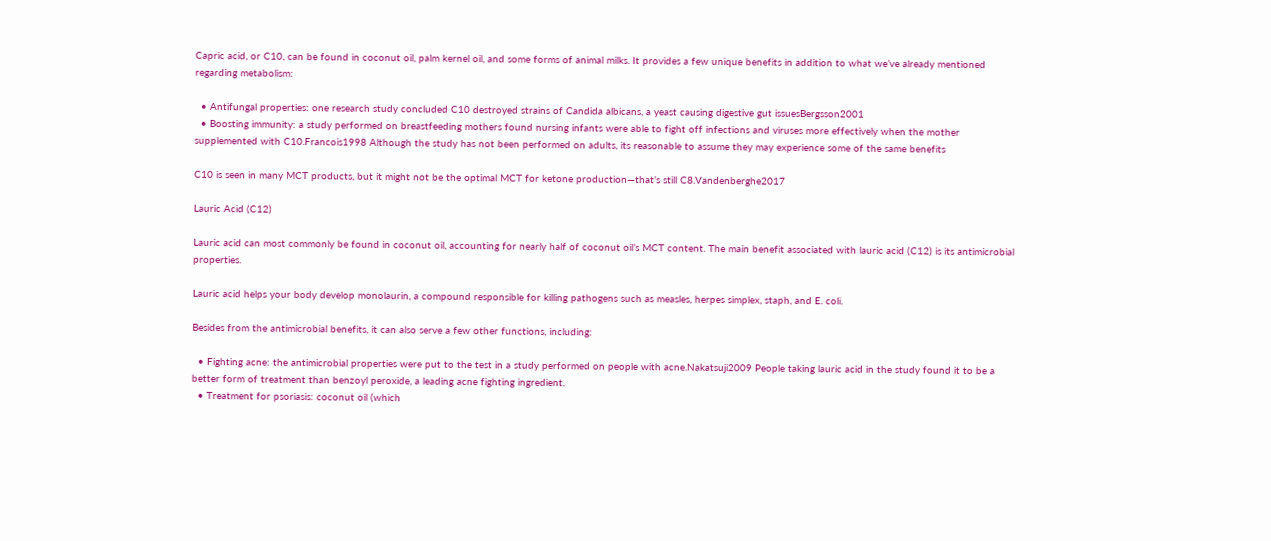Capric acid, or C10, can be found in coconut oil, palm kernel oil, and some forms of animal milks. It provides a few unique benefits in addition to what we’ve already mentioned regarding metabolism:

  • Antifungal properties: one research study concluded C10 destroyed strains of Candida albicans, a yeast causing digestive gut issuesBergsson2001
  • Boosting immunity: a study performed on breastfeeding mothers found nursing infants were able to fight off infections and viruses more effectively when the mother supplemented with C10.Francois1998 Although the study has not been performed on adults, its reasonable to assume they may experience some of the same benefits

C10 is seen in many MCT products, but it might not be the optimal MCT for ketone production—that’s still C8.Vandenberghe2017

Lauric Acid (C12)

Lauric acid can most commonly be found in coconut oil, accounting for nearly half of coconut oil’s MCT content. The main benefit associated with lauric acid (C12) is its antimicrobial properties.

Lauric acid helps your body develop monolaurin, a compound responsible for killing pathogens such as measles, herpes simplex, staph, and E. coli.

Besides from the antimicrobial benefits, it can also serve a few other functions, including:

  • Fighting acne: the antimicrobial properties were put to the test in a study performed on people with acne.Nakatsuji2009 People taking lauric acid in the study found it to be a better form of treatment than benzoyl peroxide, a leading acne fighting ingredient.
  • Treatment for psoriasis: coconut oil (which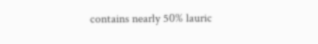contains nearly 50% lauric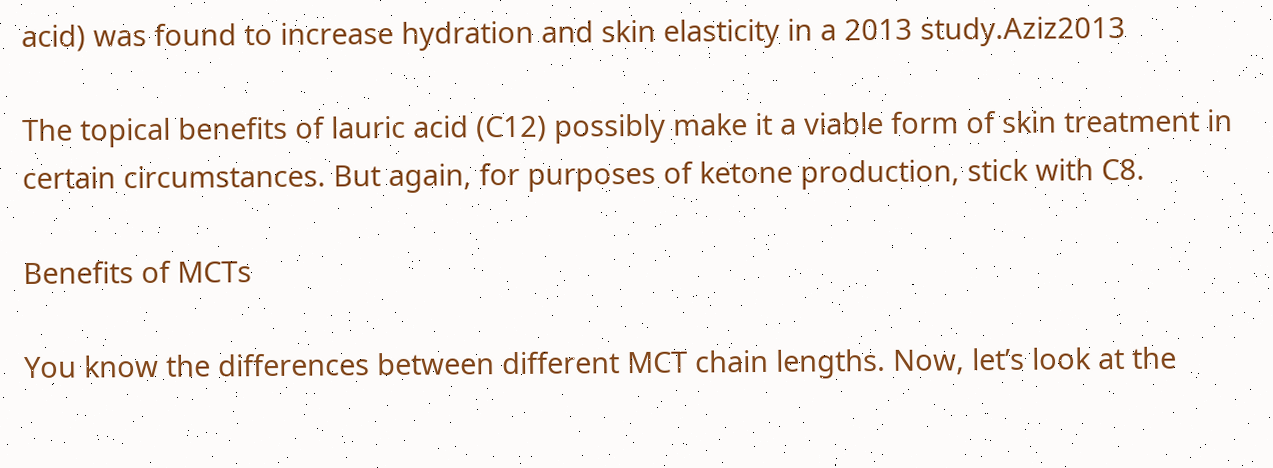acid) was found to increase hydration and skin elasticity in a 2013 study.Aziz2013

The topical benefits of lauric acid (C12) possibly make it a viable form of skin treatment in certain circumstances. But again, for purposes of ketone production, stick with C8.

Benefits of MCTs

You know the differences between different MCT chain lengths. Now, let’s look at the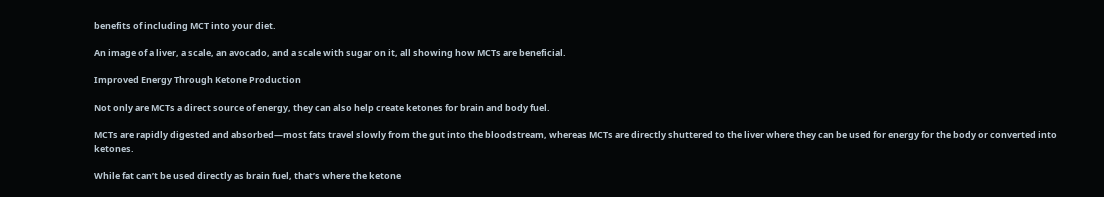benefits of including MCT into your diet.

An image of a liver, a scale, an avocado, and a scale with sugar on it, all showing how MCTs are beneficial.

Improved Energy Through Ketone Production

Not only are MCTs a direct source of energy, they can also help create ketones for brain and body fuel.

MCTs are rapidly digested and absorbed—most fats travel slowly from the gut into the bloodstream, whereas MCTs are directly shuttered to the liver where they can be used for energy for the body or converted into ketones.

While fat can’t be used directly as brain fuel, that’s where the ketone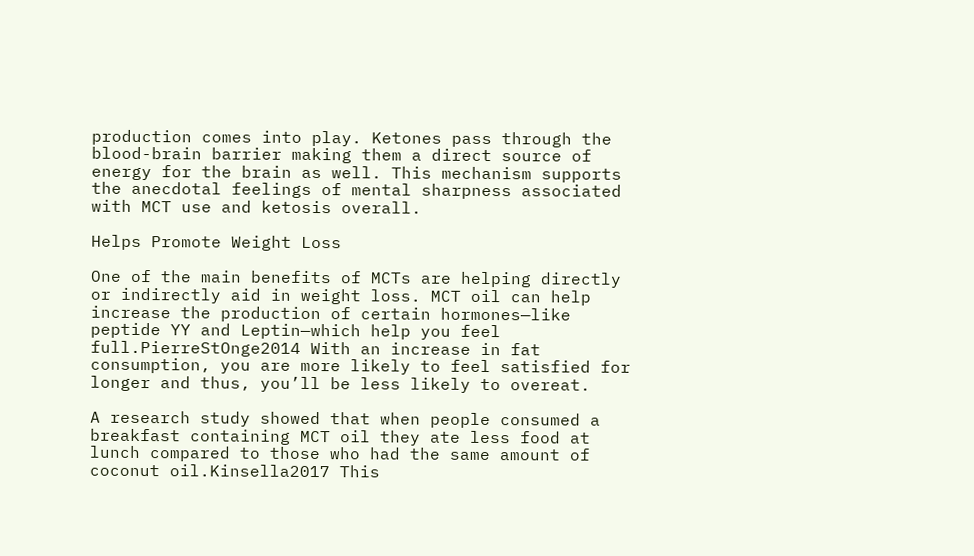production comes into play. Ketones pass through the blood-brain barrier making them a direct source of energy for the brain as well. This mechanism supports the anecdotal feelings of mental sharpness associated with MCT use and ketosis overall.

Helps Promote Weight Loss

One of the main benefits of MCTs are helping directly or indirectly aid in weight loss. MCT oil can help increase the production of certain hormones—like peptide YY and Leptin—which help you feel full.PierreStOnge2014 With an increase in fat consumption, you are more likely to feel satisfied for longer and thus, you’ll be less likely to overeat.

A research study showed that when people consumed a breakfast containing MCT oil they ate less food at lunch compared to those who had the same amount of coconut oil.Kinsella2017 This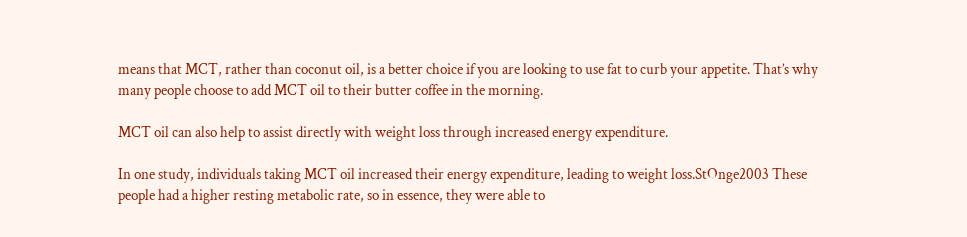means that MCT, rather than coconut oil, is a better choice if you are looking to use fat to curb your appetite. That’s why many people choose to add MCT oil to their butter coffee in the morning.

MCT oil can also help to assist directly with weight loss through increased energy expenditure.

In one study, individuals taking MCT oil increased their energy expenditure, leading to weight loss.StOnge2003 These people had a higher resting metabolic rate, so in essence, they were able to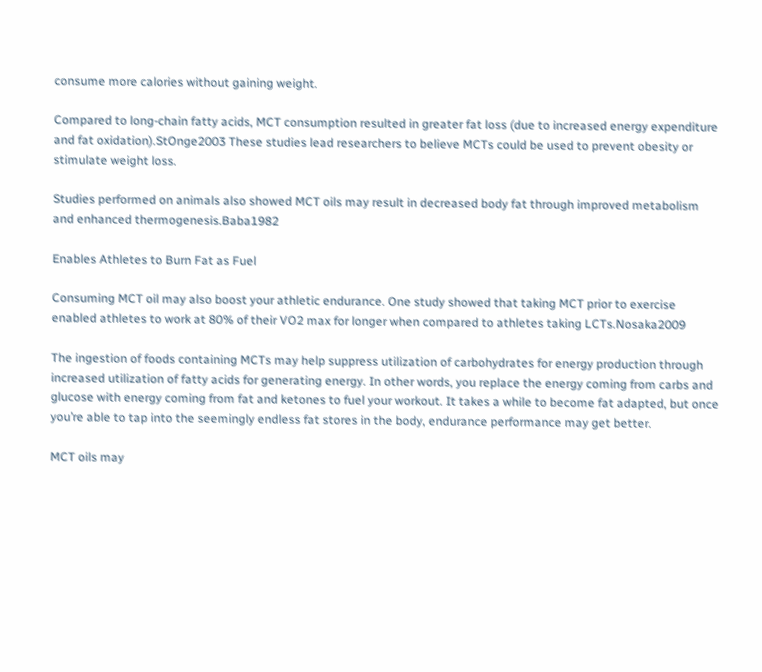consume more calories without gaining weight.

Compared to long-chain fatty acids, MCT consumption resulted in greater fat loss (due to increased energy expenditure and fat oxidation).StOnge2003 These studies lead researchers to believe MCTs could be used to prevent obesity or stimulate weight loss.

Studies performed on animals also showed MCT oils may result in decreased body fat through improved metabolism and enhanced thermogenesis.Baba1982

Enables Athletes to Burn Fat as Fuel

Consuming MCT oil may also boost your athletic endurance. One study showed that taking MCT prior to exercise enabled athletes to work at 80% of their VO2 max for longer when compared to athletes taking LCTs.Nosaka2009

The ingestion of foods containing MCTs may help suppress utilization of carbohydrates for energy production through increased utilization of fatty acids for generating energy. In other words, you replace the energy coming from carbs and glucose with energy coming from fat and ketones to fuel your workout. It takes a while to become fat adapted, but once you’re able to tap into the seemingly endless fat stores in the body, endurance performance may get better.

MCT oils may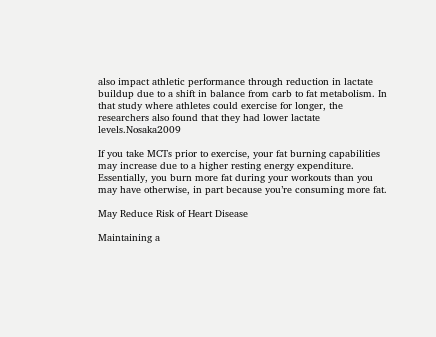also impact athletic performance through reduction in lactate buildup due to a shift in balance from carb to fat metabolism. In that study where athletes could exercise for longer, the researchers also found that they had lower lactate levels.Nosaka2009

If you take MCTs prior to exercise, your fat burning capabilities may increase due to a higher resting energy expenditure. Essentially, you burn more fat during your workouts than you may have otherwise, in part because you’re consuming more fat.

May Reduce Risk of Heart Disease

Maintaining a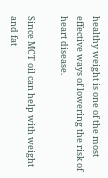healthy weight is one of the most effective ways of lowering the risk of heart disease.

Since MCT oil can help with weight and fat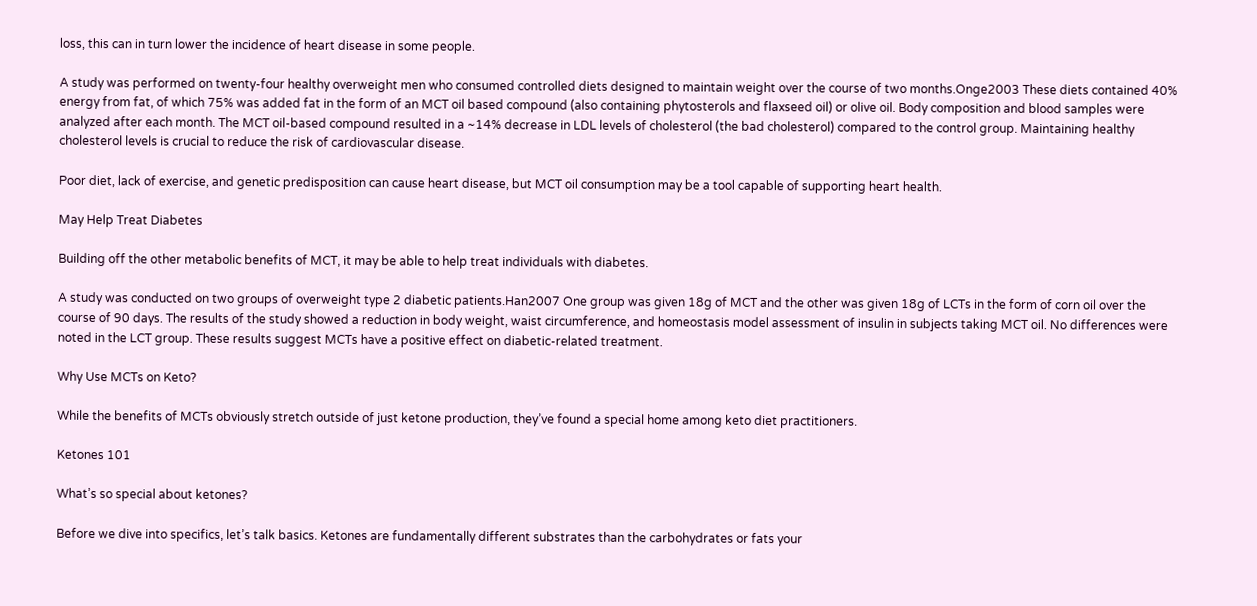loss, this can in turn lower the incidence of heart disease in some people.

A study was performed on twenty-four healthy overweight men who consumed controlled diets designed to maintain weight over the course of two months.Onge2003 These diets contained 40% energy from fat, of which 75% was added fat in the form of an MCT oil based compound (also containing phytosterols and flaxseed oil) or olive oil. Body composition and blood samples were analyzed after each month. The MCT oil-based compound resulted in a ~14% decrease in LDL levels of cholesterol (the bad cholesterol) compared to the control group. Maintaining healthy cholesterol levels is crucial to reduce the risk of cardiovascular disease.

Poor diet, lack of exercise, and genetic predisposition can cause heart disease, but MCT oil consumption may be a tool capable of supporting heart health.

May Help Treat Diabetes

Building off the other metabolic benefits of MCT, it may be able to help treat individuals with diabetes.

A study was conducted on two groups of overweight type 2 diabetic patients.Han2007 One group was given 18g of MCT and the other was given 18g of LCTs in the form of corn oil over the course of 90 days. The results of the study showed a reduction in body weight, waist circumference, and homeostasis model assessment of insulin in subjects taking MCT oil. No differences were noted in the LCT group. These results suggest MCTs have a positive effect on diabetic-related treatment.

Why Use MCTs on Keto?

While the benefits of MCTs obviously stretch outside of just ketone production, they’ve found a special home among keto diet practitioners.

Ketones 101

What’s so special about ketones?

Before we dive into specifics, let’s talk basics. Ketones are fundamentally different substrates than the carbohydrates or fats your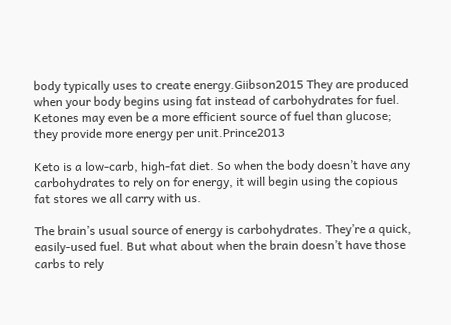body typically uses to create energy.Giibson2015 They are produced when your body begins using fat instead of carbohydrates for fuel. Ketones may even be a more efficient source of fuel than glucose; they provide more energy per unit.Prince2013

Keto is a low-carb, high-fat diet. So when the body doesn’t have any carbohydrates to rely on for energy, it will begin using the copious fat stores we all carry with us.

The brain’s usual source of energy is carbohydrates. They’re a quick, easily-used fuel. But what about when the brain doesn’t have those carbs to rely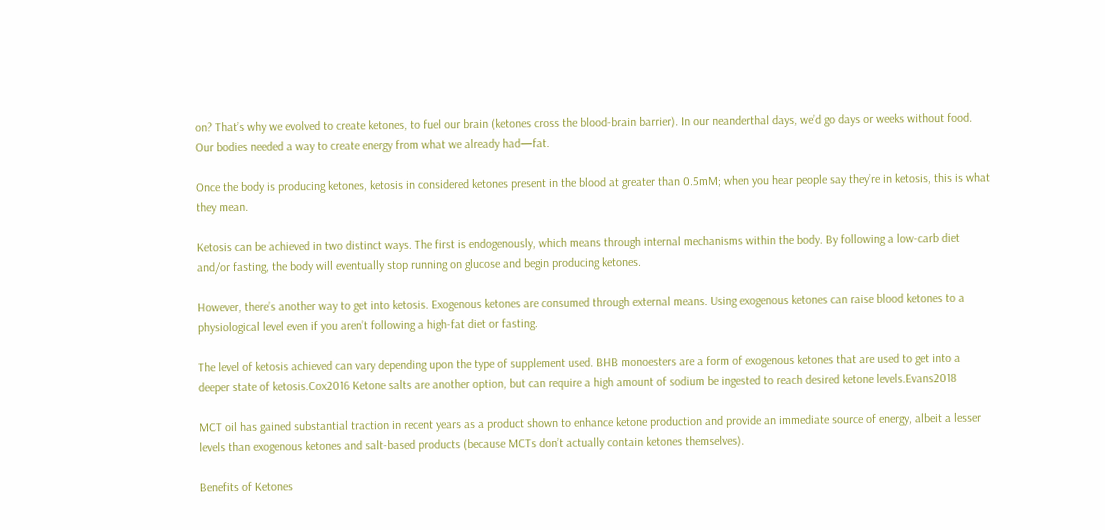on? That’s why we evolved to create ketones, to fuel our brain (ketones cross the blood-brain barrier). In our neanderthal days, we’d go days or weeks without food. Our bodies needed a way to create energy from what we already had—fat.

Once the body is producing ketones, ketosis in considered ketones present in the blood at greater than 0.5mM; when you hear people say they’re in ketosis, this is what they mean.

Ketosis can be achieved in two distinct ways. The first is endogenously, which means through internal mechanisms within the body. By following a low-carb diet and/or fasting, the body will eventually stop running on glucose and begin producing ketones.

However, there’s another way to get into ketosis. Exogenous ketones are consumed through external means. Using exogenous ketones can raise blood ketones to a physiological level even if you aren’t following a high-fat diet or fasting.

The level of ketosis achieved can vary depending upon the type of supplement used. BHB monoesters are a form of exogenous ketones that are used to get into a deeper state of ketosis.Cox2016 Ketone salts are another option, but can require a high amount of sodium be ingested to reach desired ketone levels.Evans2018

MCT oil has gained substantial traction in recent years as a product shown to enhance ketone production and provide an immediate source of energy, albeit a lesser levels than exogenous ketones and salt-based products (because MCTs don’t actually contain ketones themselves).

Benefits of Ketones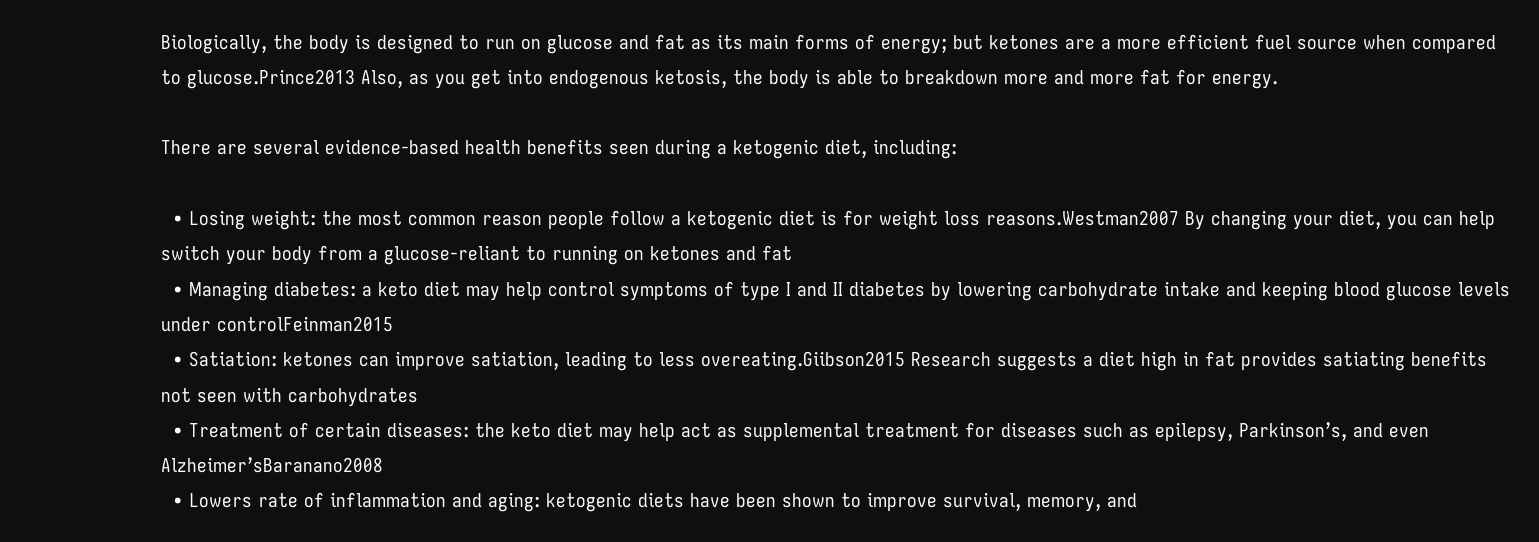Biologically, the body is designed to run on glucose and fat as its main forms of energy; but ketones are a more efficient fuel source when compared to glucose.Prince2013 Also, as you get into endogenous ketosis, the body is able to breakdown more and more fat for energy.

There are several evidence-based health benefits seen during a ketogenic diet, including:

  • Losing weight: the most common reason people follow a ketogenic diet is for weight loss reasons.Westman2007 By changing your diet, you can help switch your body from a glucose-reliant to running on ketones and fat
  • Managing diabetes: a keto diet may help control symptoms of type I and II diabetes by lowering carbohydrate intake and keeping blood glucose levels under controlFeinman2015
  • Satiation: ketones can improve satiation, leading to less overeating.Giibson2015 Research suggests a diet high in fat provides satiating benefits not seen with carbohydrates
  • Treatment of certain diseases: the keto diet may help act as supplemental treatment for diseases such as epilepsy, Parkinson’s, and even Alzheimer’sBaranano2008
  • Lowers rate of inflammation and aging: ketogenic diets have been shown to improve survival, memory, and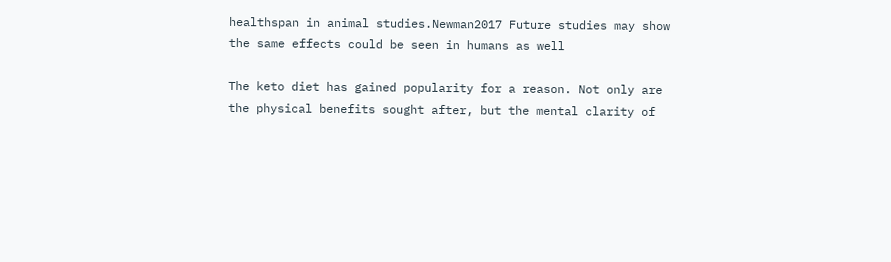healthspan in animal studies.Newman2017 Future studies may show the same effects could be seen in humans as well

The keto diet has gained popularity for a reason. Not only are the physical benefits sought after, but the mental clarity of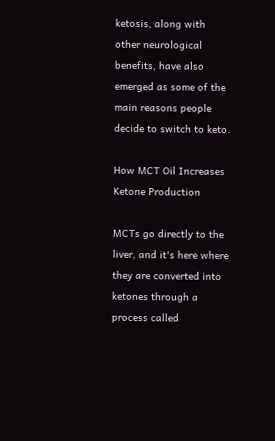ketosis, along with other neurological benefits, have also emerged as some of the main reasons people decide to switch to keto.

How MCT Oil Increases Ketone Production

MCTs go directly to the liver, and it's here where they are converted into ketones through a process called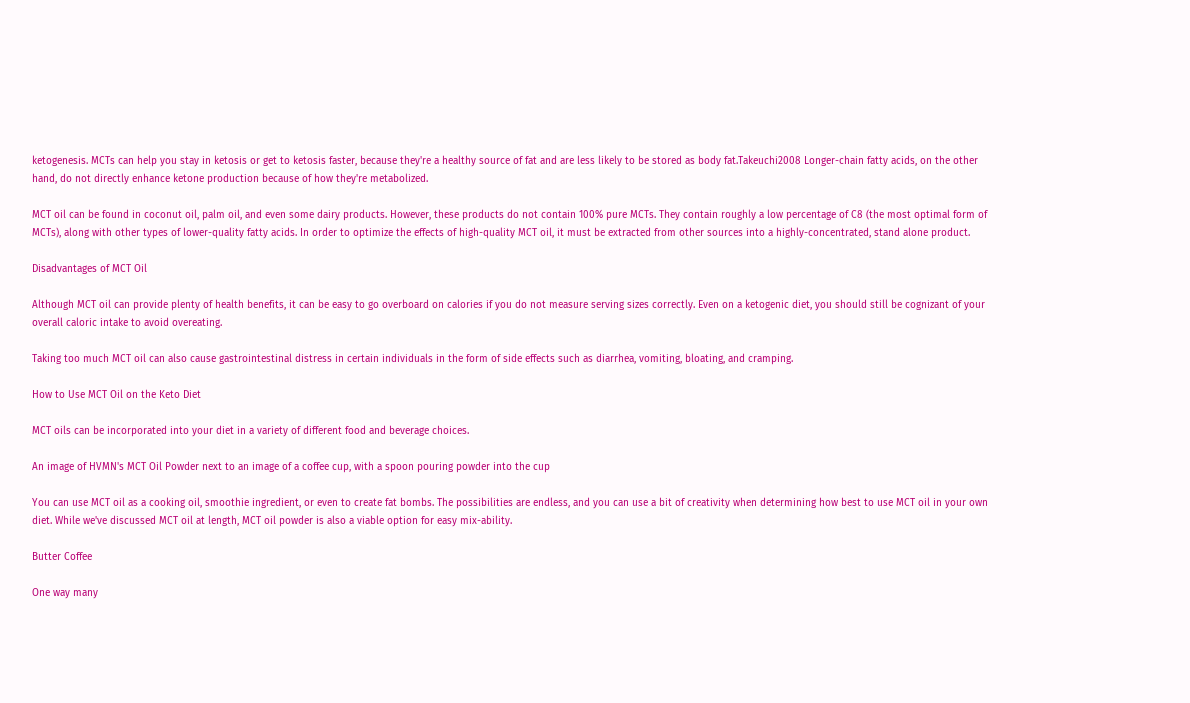ketogenesis. MCTs can help you stay in ketosis or get to ketosis faster, because they're a healthy source of fat and are less likely to be stored as body fat.Takeuchi2008 Longer-chain fatty acids, on the other hand, do not directly enhance ketone production because of how they're metabolized.

MCT oil can be found in coconut oil, palm oil, and even some dairy products. However, these products do not contain 100% pure MCTs. They contain roughly a low percentage of C8 (the most optimal form of MCTs), along with other types of lower-quality fatty acids. In order to optimize the effects of high-quality MCT oil, it must be extracted from other sources into a highly-concentrated, stand alone product.

Disadvantages of MCT Oil

Although MCT oil can provide plenty of health benefits, it can be easy to go overboard on calories if you do not measure serving sizes correctly. Even on a ketogenic diet, you should still be cognizant of your overall caloric intake to avoid overeating.

Taking too much MCT oil can also cause gastrointestinal distress in certain individuals in the form of side effects such as diarrhea, vomiting, bloating, and cramping.

How to Use MCT Oil on the Keto Diet

MCT oils can be incorporated into your diet in a variety of different food and beverage choices.

An image of HVMN's MCT Oil Powder next to an image of a coffee cup, with a spoon pouring powder into the cup

You can use MCT oil as a cooking oil, smoothie ingredient, or even to create fat bombs. The possibilities are endless, and you can use a bit of creativity when determining how best to use MCT oil in your own diet. While we've discussed MCT oil at length, MCT oil powder is also a viable option for easy mix-ability.

Butter Coffee

One way many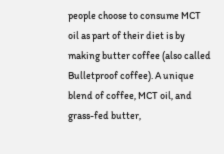people choose to consume MCT oil as part of their diet is by making butter coffee (also called Bulletproof coffee). A unique blend of coffee, MCT oil, and grass-fed butter,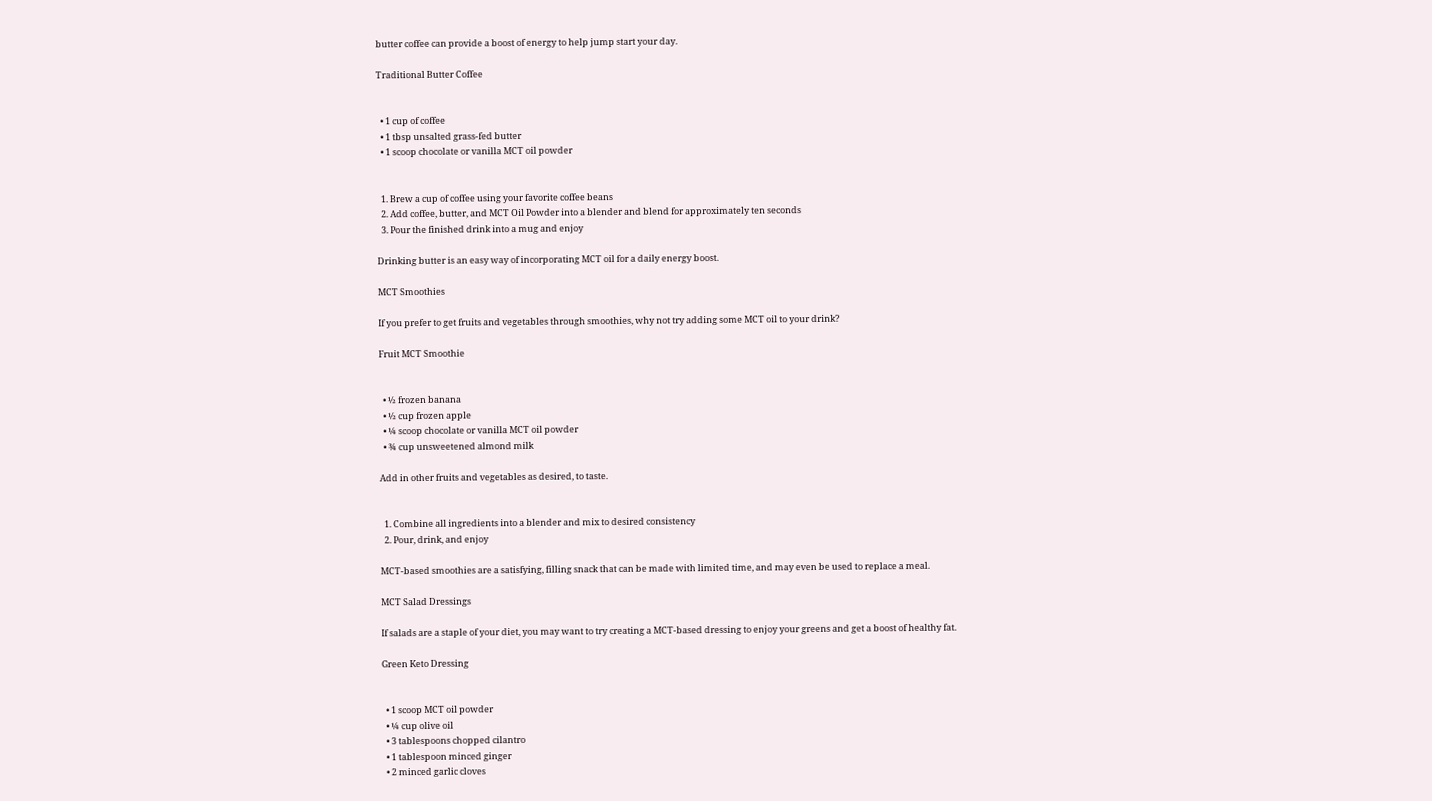butter coffee can provide a boost of energy to help jump start your day.

Traditional Butter Coffee


  • 1 cup of coffee
  • 1 tbsp unsalted grass-fed butter
  • 1 scoop chocolate or vanilla MCT oil powder


  1. Brew a cup of coffee using your favorite coffee beans
  2. Add coffee, butter, and MCT Oil Powder into a blender and blend for approximately ten seconds
  3. Pour the finished drink into a mug and enjoy

Drinking butter is an easy way of incorporating MCT oil for a daily energy boost.

MCT Smoothies

If you prefer to get fruits and vegetables through smoothies, why not try adding some MCT oil to your drink?

Fruit MCT Smoothie


  • ½ frozen banana
  • ½ cup frozen apple
  • ¼ scoop chocolate or vanilla MCT oil powder
  • ¾ cup unsweetened almond milk

Add in other fruits and vegetables as desired, to taste.


  1. Combine all ingredients into a blender and mix to desired consistency
  2. Pour, drink, and enjoy

MCT-based smoothies are a satisfying, filling snack that can be made with limited time, and may even be used to replace a meal.

MCT Salad Dressings

If salads are a staple of your diet, you may want to try creating a MCT-based dressing to enjoy your greens and get a boost of healthy fat.

Green Keto Dressing


  • 1 scoop MCT oil powder
  • ¼ cup olive oil
  • 3 tablespoons chopped cilantro
  • 1 tablespoon minced ginger
  • 2 minced garlic cloves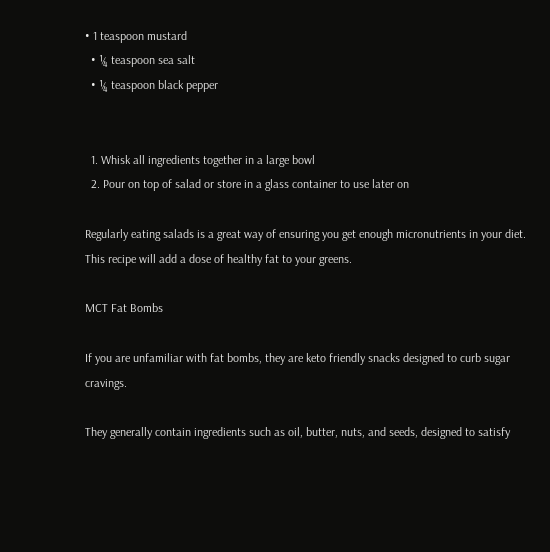• 1 teaspoon mustard
  • ¼ teaspoon sea salt
  • ¼ teaspoon black pepper


  1. Whisk all ingredients together in a large bowl
  2. Pour on top of salad or store in a glass container to use later on

Regularly eating salads is a great way of ensuring you get enough micronutrients in your diet. This recipe will add a dose of healthy fat to your greens.

MCT Fat Bombs

If you are unfamiliar with fat bombs, they are keto friendly snacks designed to curb sugar cravings.

They generally contain ingredients such as oil, butter, nuts, and seeds, designed to satisfy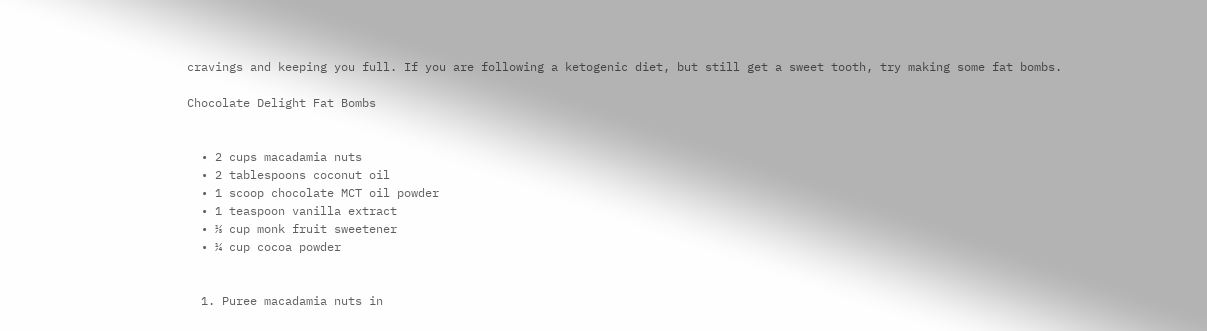cravings and keeping you full. If you are following a ketogenic diet, but still get a sweet tooth, try making some fat bombs.

Chocolate Delight Fat Bombs


  • 2 cups macadamia nuts
  • 2 tablespoons coconut oil
  • 1 scoop chocolate MCT oil powder
  • 1 teaspoon vanilla extract
  • ⅓ cup monk fruit sweetener
  • ¼ cup cocoa powder


  1. Puree macadamia nuts in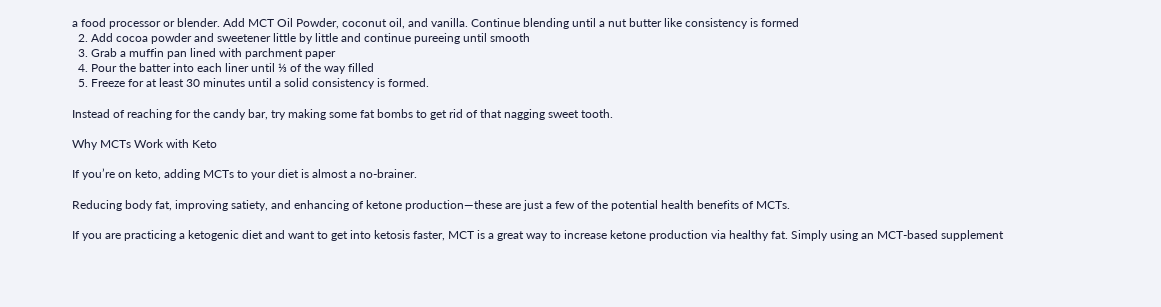a food processor or blender. Add MCT Oil Powder, coconut oil, and vanilla. Continue blending until a nut butter like consistency is formed
  2. Add cocoa powder and sweetener little by little and continue pureeing until smooth
  3. Grab a muffin pan lined with parchment paper
  4. Pour the batter into each liner until ⅓ of the way filled
  5. Freeze for at least 30 minutes until a solid consistency is formed.

Instead of reaching for the candy bar, try making some fat bombs to get rid of that nagging sweet tooth.

Why MCTs Work with Keto

If you’re on keto, adding MCTs to your diet is almost a no-brainer.

Reducing body fat, improving satiety, and enhancing of ketone production—these are just a few of the potential health benefits of MCTs.

If you are practicing a ketogenic diet and want to get into ketosis faster, MCT is a great way to increase ketone production via healthy fat. Simply using an MCT-based supplement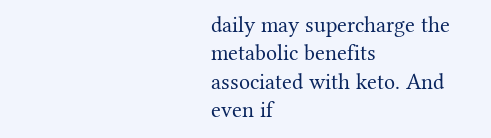daily may supercharge the metabolic benefits associated with keto. And even if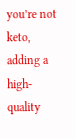you’re not keto, adding a high-quality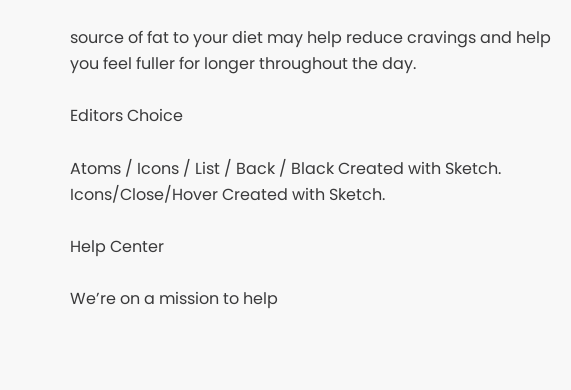source of fat to your diet may help reduce cravings and help you feel fuller for longer throughout the day.

Editors Choice

Atoms / Icons / List / Back / Black Created with Sketch.
Icons/Close/Hover Created with Sketch.

Help Center

We’re on a mission to help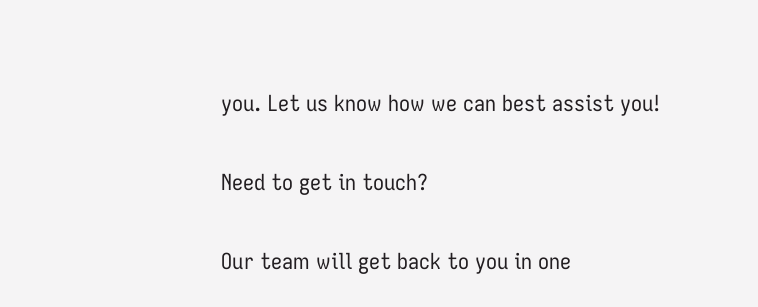you. Let us know how we can best assist you!

Need to get in touch?

Our team will get back to you in one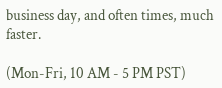business day, and often times, much faster.

(Mon-Fri, 10 AM - 5 PM PST)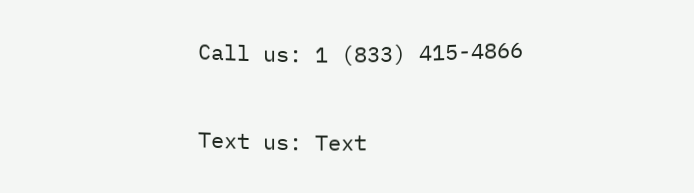Call us: 1 (833) 415-4866

Text us: Text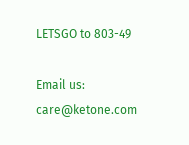LETSGO to 803-49

Email us: care@ketone.com